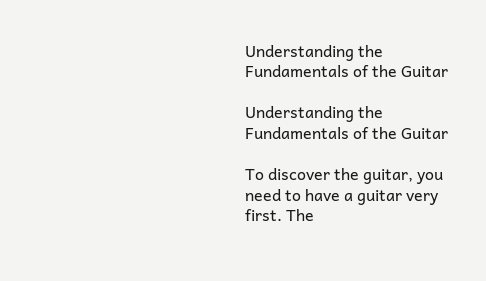Understanding the Fundamentals of the Guitar

Understanding the Fundamentals of the Guitar

To discover the guitar, you need to have a guitar very first. The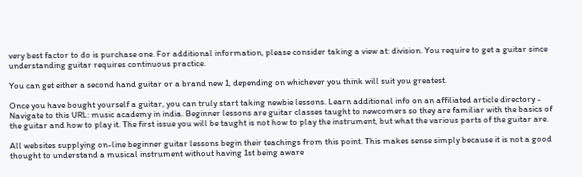very best factor to do is purchase one. For additional information, please consider taking a view at: division. You require to get a guitar since understanding guitar requires continuous practice.

You can get either a second hand guitar or a brand new 1, depending on whichever you think will suit you greatest.

Once you have bought yourself a guitar, you can truly start taking newbie lessons. Learn additional info on an affiliated article directory - Navigate to this URL: music academy in india. Beginner lessons are guitar classes taught to newcomers so they are familiar with the basics of the guitar and how to play it. The first issue you will be taught is not how to play the instrument, but what the various parts of the guitar are.

All websites supplying on-line beginner guitar lessons begin their teachings from this point. This makes sense simply because it is not a good thought to understand a musical instrument without having 1st being aware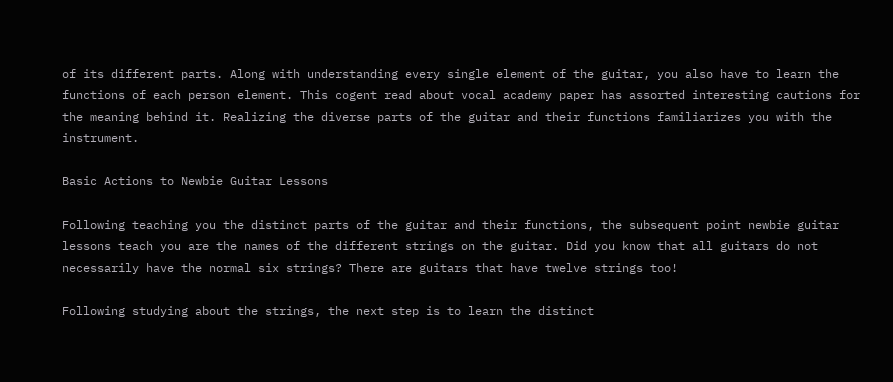of its different parts. Along with understanding every single element of the guitar, you also have to learn the functions of each person element. This cogent read about vocal academy paper has assorted interesting cautions for the meaning behind it. Realizing the diverse parts of the guitar and their functions familiarizes you with the instrument.

Basic Actions to Newbie Guitar Lessons

Following teaching you the distinct parts of the guitar and their functions, the subsequent point newbie guitar lessons teach you are the names of the different strings on the guitar. Did you know that all guitars do not necessarily have the normal six strings? There are guitars that have twelve strings too!

Following studying about the strings, the next step is to learn the distinct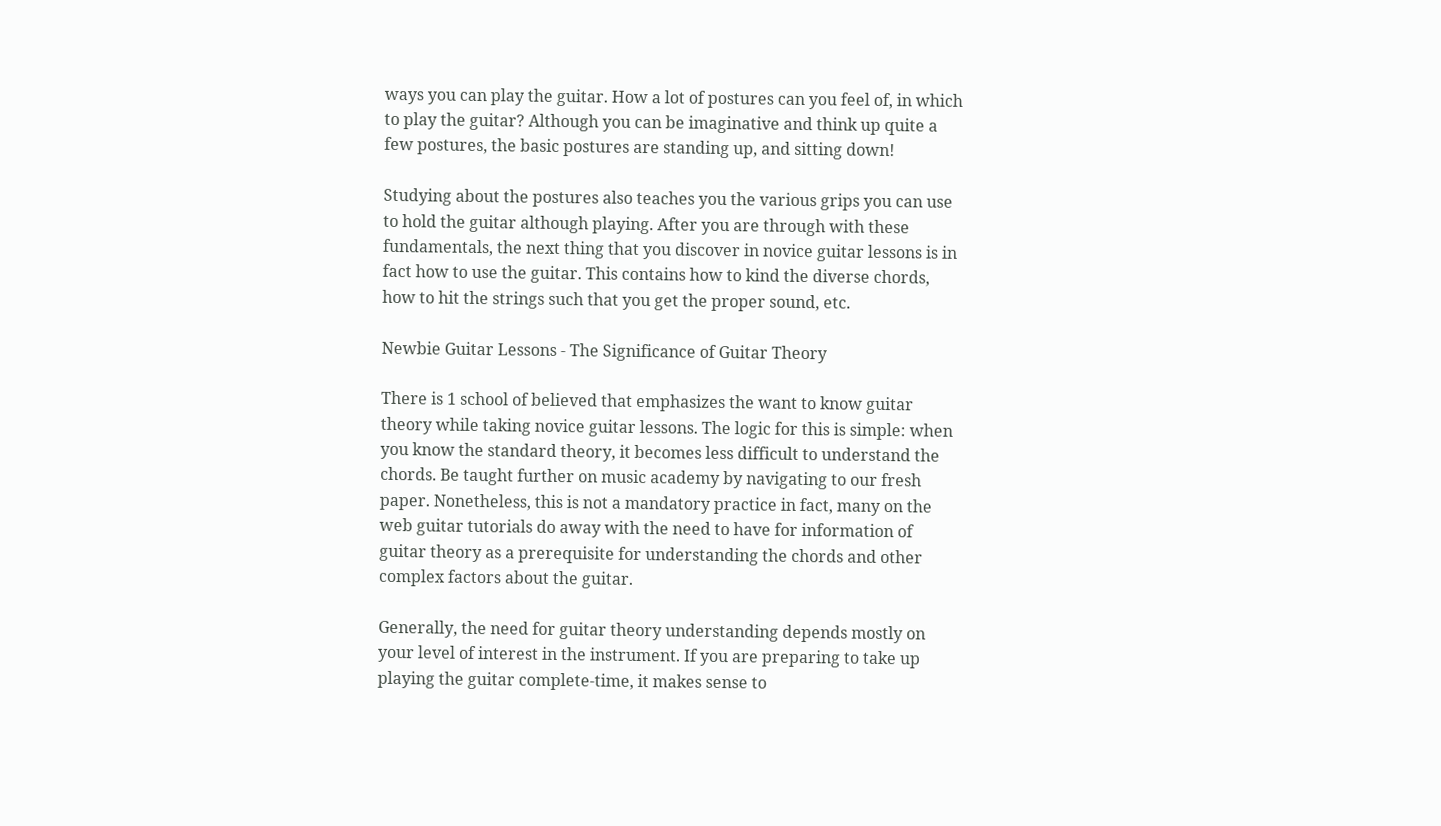ways you can play the guitar. How a lot of postures can you feel of, in which to play the guitar? Although you can be imaginative and think up quite a few postures, the basic postures are standing up, and sitting down!

Studying about the postures also teaches you the various grips you can use to hold the guitar although playing. After you are through with these fundamentals, the next thing that you discover in novice guitar lessons is in fact how to use the guitar. This contains how to kind the diverse chords, how to hit the strings such that you get the proper sound, etc.

Newbie Guitar Lessons - The Significance of Guitar Theory

There is 1 school of believed that emphasizes the want to know guitar theory while taking novice guitar lessons. The logic for this is simple: when you know the standard theory, it becomes less difficult to understand the chords. Be taught further on music academy by navigating to our fresh paper. Nonetheless, this is not a mandatory practice in fact, many on the web guitar tutorials do away with the need to have for information of guitar theory as a prerequisite for understanding the chords and other complex factors about the guitar.

Generally, the need for guitar theory understanding depends mostly on your level of interest in the instrument. If you are preparing to take up playing the guitar complete-time, it makes sense to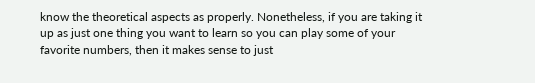know the theoretical aspects as properly. Nonetheless, if you are taking it up as just one thing you want to learn so you can play some of your favorite numbers, then it makes sense to just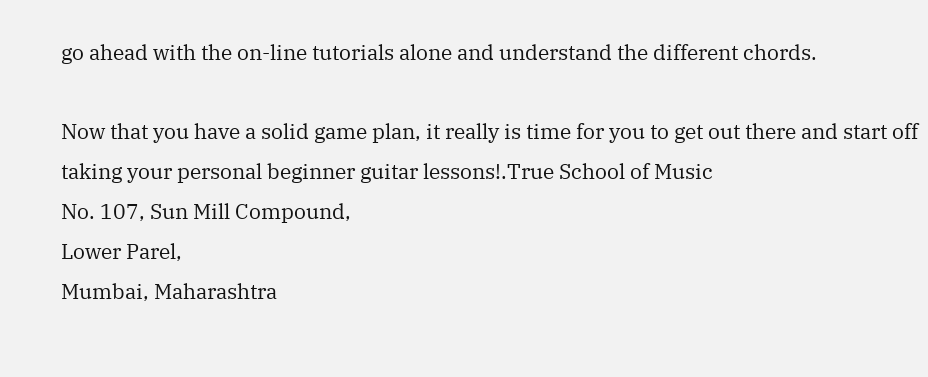go ahead with the on-line tutorials alone and understand the different chords.

Now that you have a solid game plan, it really is time for you to get out there and start off taking your personal beginner guitar lessons!.True School of Music
No. 107, Sun Mill Compound,
Lower Parel,
Mumbai, Maharashtra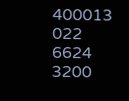400013
022 6624 3200